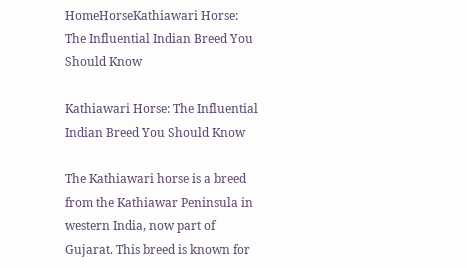HomeHorseKathiawari Horse: The Influential Indian Breed You Should Know

Kathiawari Horse: The Influential Indian Breed You Should Know

The Kathiawari horse is a breed from the Kathiawar Peninsula in western India, now part of Gujarat. This breed is known for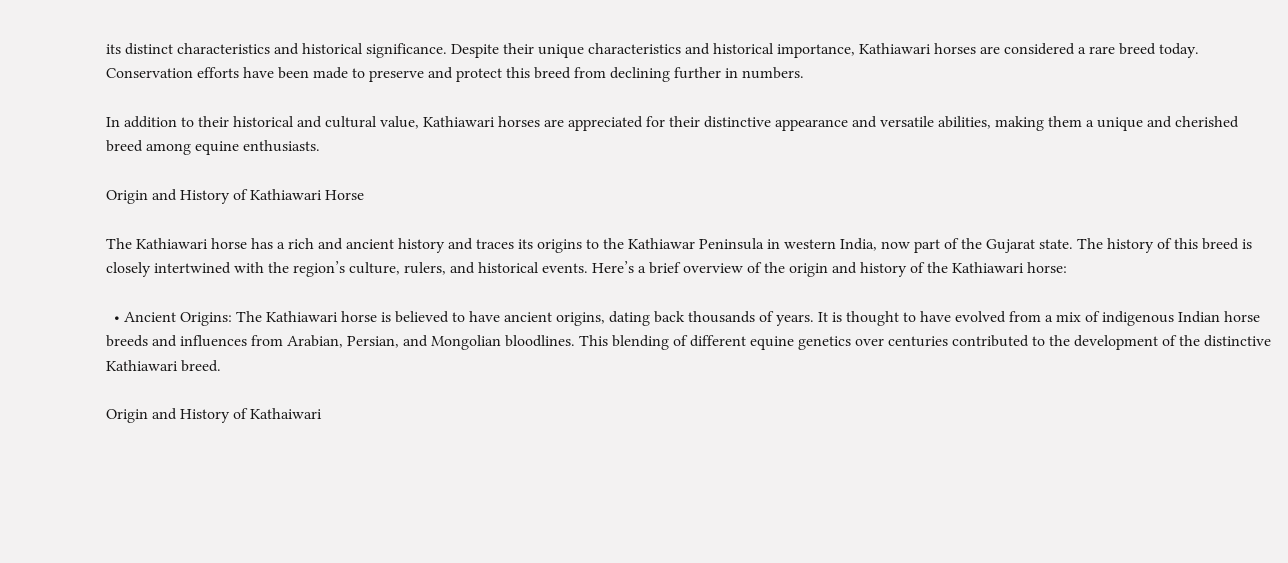its distinct characteristics and historical significance. Despite their unique characteristics and historical importance, Kathiawari horses are considered a rare breed today. Conservation efforts have been made to preserve and protect this breed from declining further in numbers.

In addition to their historical and cultural value, Kathiawari horses are appreciated for their distinctive appearance and versatile abilities, making them a unique and cherished breed among equine enthusiasts.

Origin and History of Kathiawari Horse

The Kathiawari horse has a rich and ancient history and traces its origins to the Kathiawar Peninsula in western India, now part of the Gujarat state. The history of this breed is closely intertwined with the region’s culture, rulers, and historical events. Here’s a brief overview of the origin and history of the Kathiawari horse:

  • Ancient Origins: The Kathiawari horse is believed to have ancient origins, dating back thousands of years. It is thought to have evolved from a mix of indigenous Indian horse breeds and influences from Arabian, Persian, and Mongolian bloodlines. This blending of different equine genetics over centuries contributed to the development of the distinctive Kathiawari breed.

Origin and History of Kathaiwari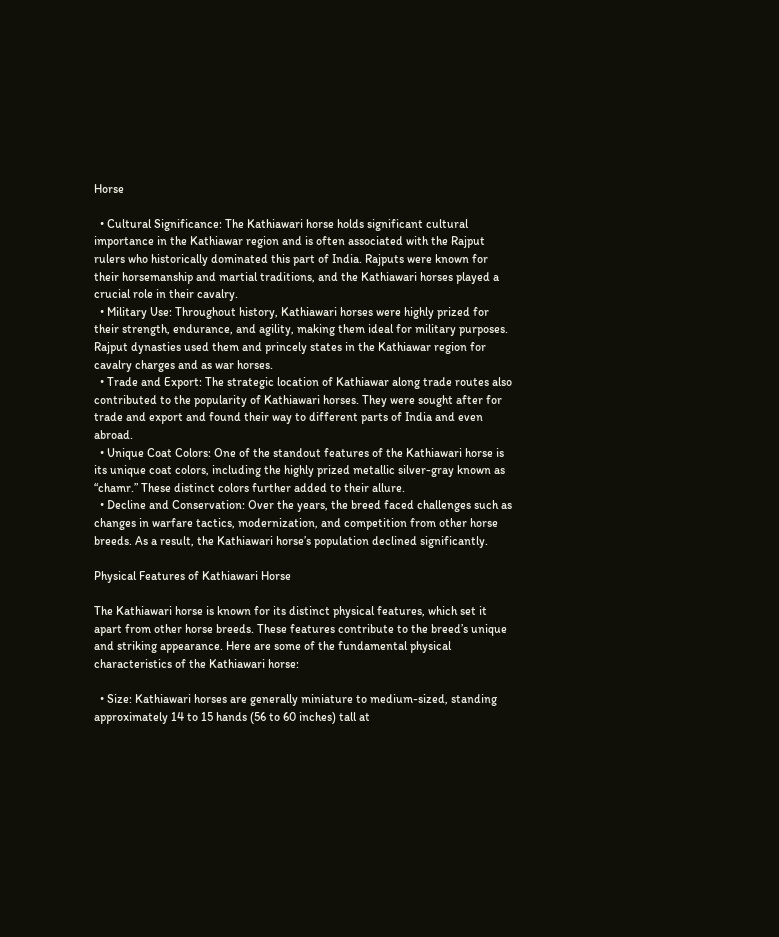Horse

  • Cultural Significance: The Kathiawari horse holds significant cultural importance in the Kathiawar region and is often associated with the Rajput rulers who historically dominated this part of India. Rajputs were known for their horsemanship and martial traditions, and the Kathiawari horses played a crucial role in their cavalry.
  • Military Use: Throughout history, Kathiawari horses were highly prized for their strength, endurance, and agility, making them ideal for military purposes. Rajput dynasties used them and princely states in the Kathiawar region for cavalry charges and as war horses.
  • Trade and Export: The strategic location of Kathiawar along trade routes also contributed to the popularity of Kathiawari horses. They were sought after for trade and export and found their way to different parts of India and even abroad.
  • Unique Coat Colors: One of the standout features of the Kathiawari horse is its unique coat colors, including the highly prized metallic silver-gray known as “chamr.” These distinct colors further added to their allure.
  • Decline and Conservation: Over the years, the breed faced challenges such as changes in warfare tactics, modernization, and competition from other horse breeds. As a result, the Kathiawari horse’s population declined significantly.

Physical Features of Kathiawari Horse

The Kathiawari horse is known for its distinct physical features, which set it apart from other horse breeds. These features contribute to the breed’s unique and striking appearance. Here are some of the fundamental physical characteristics of the Kathiawari horse:

  • Size: Kathiawari horses are generally miniature to medium-sized, standing approximately 14 to 15 hands (56 to 60 inches) tall at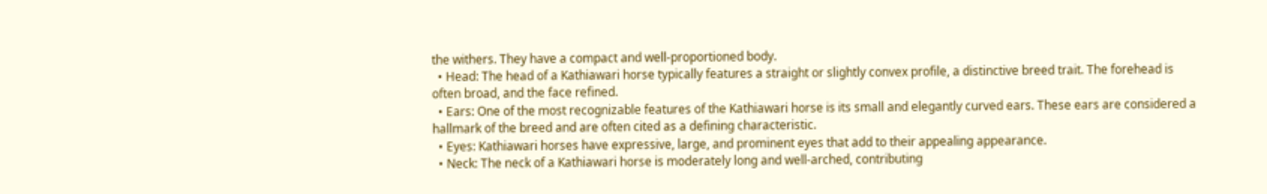the withers. They have a compact and well-proportioned body.
  • Head: The head of a Kathiawari horse typically features a straight or slightly convex profile, a distinctive breed trait. The forehead is often broad, and the face refined.
  • Ears: One of the most recognizable features of the Kathiawari horse is its small and elegantly curved ears. These ears are considered a hallmark of the breed and are often cited as a defining characteristic.
  • Eyes: Kathiawari horses have expressive, large, and prominent eyes that add to their appealing appearance.
  • Neck: The neck of a Kathiawari horse is moderately long and well-arched, contributing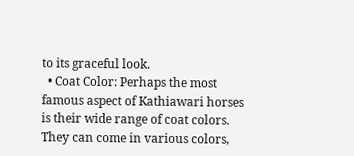to its graceful look.
  • Coat Color: Perhaps the most famous aspect of Kathiawari horses is their wide range of coat colors. They can come in various colors,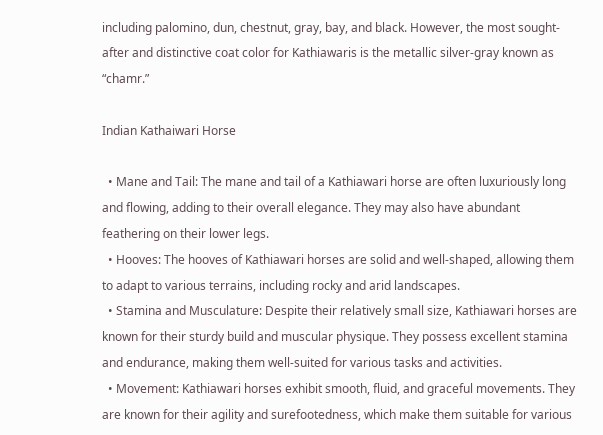including palomino, dun, chestnut, gray, bay, and black. However, the most sought-after and distinctive coat color for Kathiawaris is the metallic silver-gray known as “chamr.”

Indian Kathaiwari Horse

  • Mane and Tail: The mane and tail of a Kathiawari horse are often luxuriously long and flowing, adding to their overall elegance. They may also have abundant feathering on their lower legs.
  • Hooves: The hooves of Kathiawari horses are solid and well-shaped, allowing them to adapt to various terrains, including rocky and arid landscapes.
  • Stamina and Musculature: Despite their relatively small size, Kathiawari horses are known for their sturdy build and muscular physique. They possess excellent stamina and endurance, making them well-suited for various tasks and activities.
  • Movement: Kathiawari horses exhibit smooth, fluid, and graceful movements. They are known for their agility and surefootedness, which make them suitable for various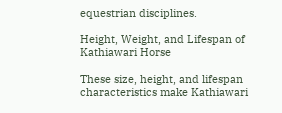equestrian disciplines.

Height, Weight, and Lifespan of Kathiawari Horse

These size, height, and lifespan characteristics make Kathiawari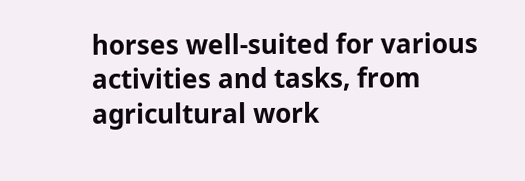horses well-suited for various activities and tasks, from agricultural work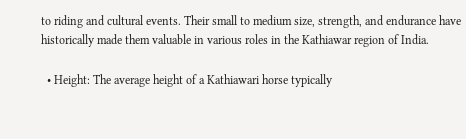to riding and cultural events. Their small to medium size, strength, and endurance have historically made them valuable in various roles in the Kathiawar region of India.

  • Height: The average height of a Kathiawari horse typically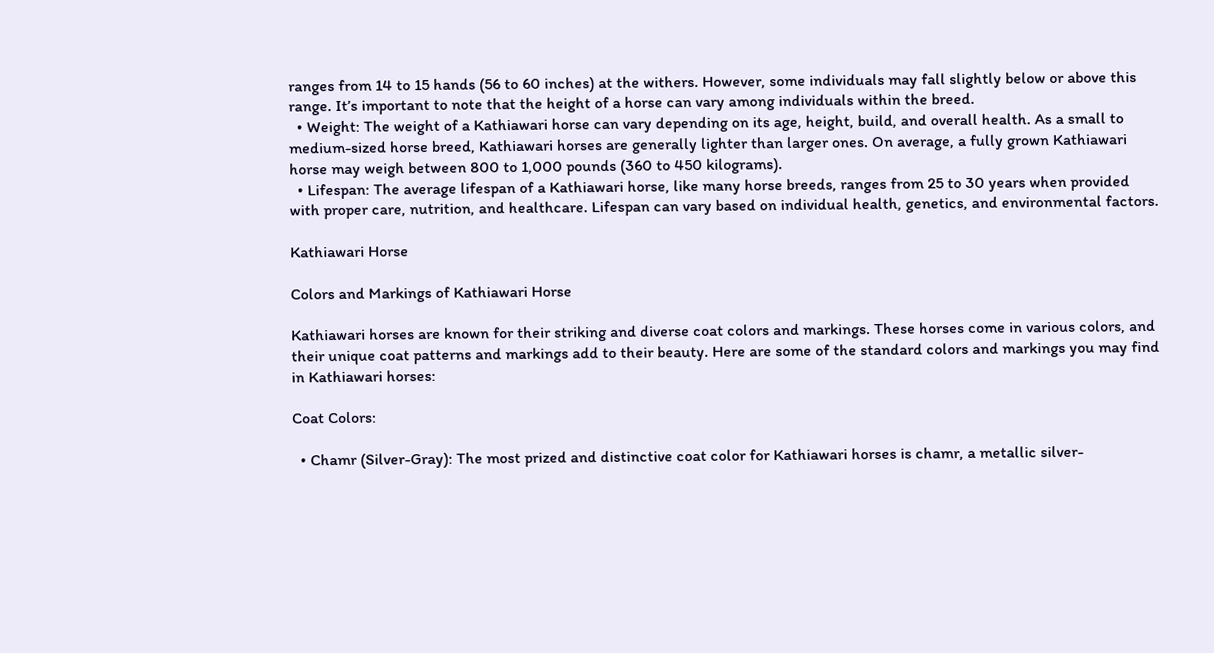ranges from 14 to 15 hands (56 to 60 inches) at the withers. However, some individuals may fall slightly below or above this range. It’s important to note that the height of a horse can vary among individuals within the breed.
  • Weight: The weight of a Kathiawari horse can vary depending on its age, height, build, and overall health. As a small to medium-sized horse breed, Kathiawari horses are generally lighter than larger ones. On average, a fully grown Kathiawari horse may weigh between 800 to 1,000 pounds (360 to 450 kilograms).
  • Lifespan: The average lifespan of a Kathiawari horse, like many horse breeds, ranges from 25 to 30 years when provided with proper care, nutrition, and healthcare. Lifespan can vary based on individual health, genetics, and environmental factors.

Kathiawari Horse

Colors and Markings of Kathiawari Horse

Kathiawari horses are known for their striking and diverse coat colors and markings. These horses come in various colors, and their unique coat patterns and markings add to their beauty. Here are some of the standard colors and markings you may find in Kathiawari horses:

Coat Colors:

  • Chamr (Silver-Gray): The most prized and distinctive coat color for Kathiawari horses is chamr, a metallic silver-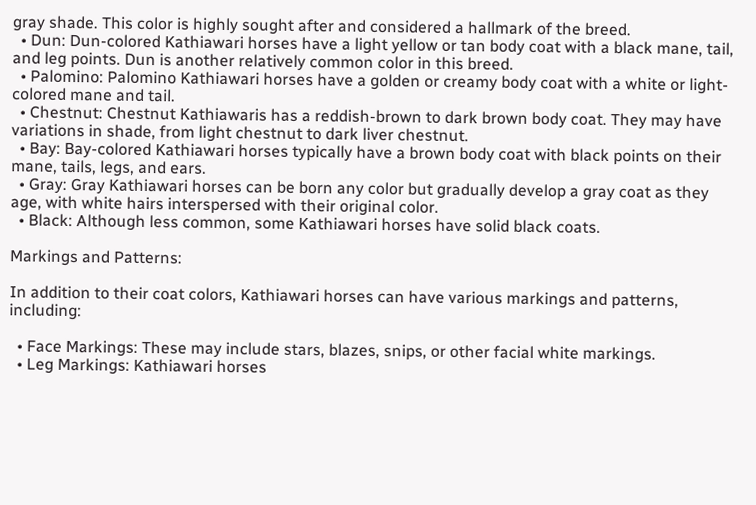gray shade. This color is highly sought after and considered a hallmark of the breed.
  • Dun: Dun-colored Kathiawari horses have a light yellow or tan body coat with a black mane, tail, and leg points. Dun is another relatively common color in this breed.
  • Palomino: Palomino Kathiawari horses have a golden or creamy body coat with a white or light-colored mane and tail.
  • Chestnut: Chestnut Kathiawaris has a reddish-brown to dark brown body coat. They may have variations in shade, from light chestnut to dark liver chestnut.
  • Bay: Bay-colored Kathiawari horses typically have a brown body coat with black points on their mane, tails, legs, and ears.
  • Gray: Gray Kathiawari horses can be born any color but gradually develop a gray coat as they age, with white hairs interspersed with their original color.
  • Black: Although less common, some Kathiawari horses have solid black coats.

Markings and Patterns:

In addition to their coat colors, Kathiawari horses can have various markings and patterns, including:

  • Face Markings: These may include stars, blazes, snips, or other facial white markings.
  • Leg Markings: Kathiawari horses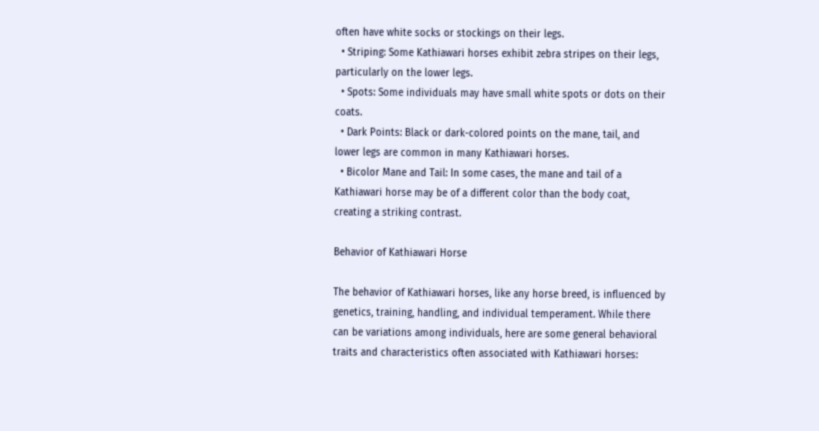often have white socks or stockings on their legs.
  • Striping: Some Kathiawari horses exhibit zebra stripes on their legs, particularly on the lower legs.
  • Spots: Some individuals may have small white spots or dots on their coats.
  • Dark Points: Black or dark-colored points on the mane, tail, and lower legs are common in many Kathiawari horses.
  • Bicolor Mane and Tail: In some cases, the mane and tail of a Kathiawari horse may be of a different color than the body coat, creating a striking contrast.

Behavior of Kathiawari Horse

The behavior of Kathiawari horses, like any horse breed, is influenced by genetics, training, handling, and individual temperament. While there can be variations among individuals, here are some general behavioral traits and characteristics often associated with Kathiawari horses: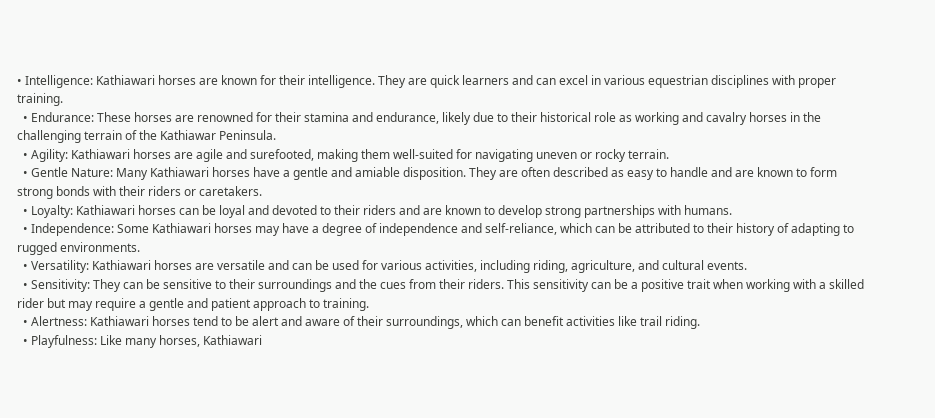• Intelligence: Kathiawari horses are known for their intelligence. They are quick learners and can excel in various equestrian disciplines with proper training.
  • Endurance: These horses are renowned for their stamina and endurance, likely due to their historical role as working and cavalry horses in the challenging terrain of the Kathiawar Peninsula.
  • Agility: Kathiawari horses are agile and surefooted, making them well-suited for navigating uneven or rocky terrain.
  • Gentle Nature: Many Kathiawari horses have a gentle and amiable disposition. They are often described as easy to handle and are known to form strong bonds with their riders or caretakers.
  • Loyalty: Kathiawari horses can be loyal and devoted to their riders and are known to develop strong partnerships with humans.
  • Independence: Some Kathiawari horses may have a degree of independence and self-reliance, which can be attributed to their history of adapting to rugged environments.
  • Versatility: Kathiawari horses are versatile and can be used for various activities, including riding, agriculture, and cultural events.
  • Sensitivity: They can be sensitive to their surroundings and the cues from their riders. This sensitivity can be a positive trait when working with a skilled rider but may require a gentle and patient approach to training.
  • Alertness: Kathiawari horses tend to be alert and aware of their surroundings, which can benefit activities like trail riding.
  • Playfulness: Like many horses, Kathiawari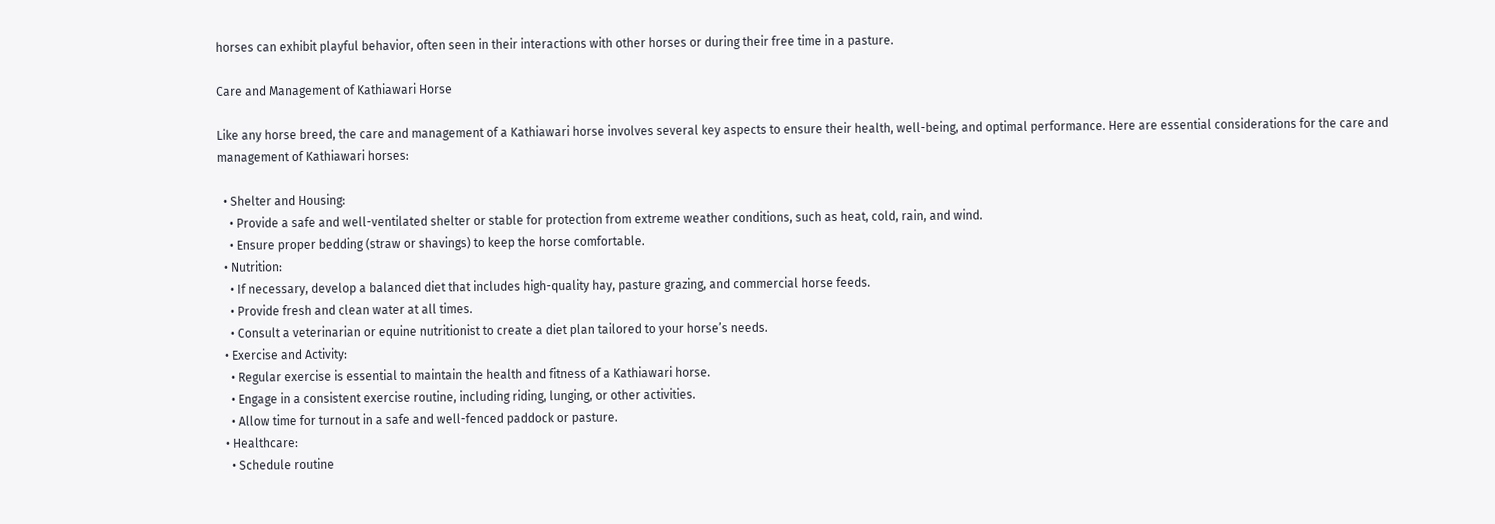horses can exhibit playful behavior, often seen in their interactions with other horses or during their free time in a pasture.

Care and Management of Kathiawari Horse

Like any horse breed, the care and management of a Kathiawari horse involves several key aspects to ensure their health, well-being, and optimal performance. Here are essential considerations for the care and management of Kathiawari horses:

  • Shelter and Housing:
    • Provide a safe and well-ventilated shelter or stable for protection from extreme weather conditions, such as heat, cold, rain, and wind.
    • Ensure proper bedding (straw or shavings) to keep the horse comfortable.
  • Nutrition:
    • If necessary, develop a balanced diet that includes high-quality hay, pasture grazing, and commercial horse feeds.
    • Provide fresh and clean water at all times.
    • Consult a veterinarian or equine nutritionist to create a diet plan tailored to your horse’s needs.
  • Exercise and Activity:
    • Regular exercise is essential to maintain the health and fitness of a Kathiawari horse.
    • Engage in a consistent exercise routine, including riding, lunging, or other activities.
    • Allow time for turnout in a safe and well-fenced paddock or pasture.
  • Healthcare:
    • Schedule routine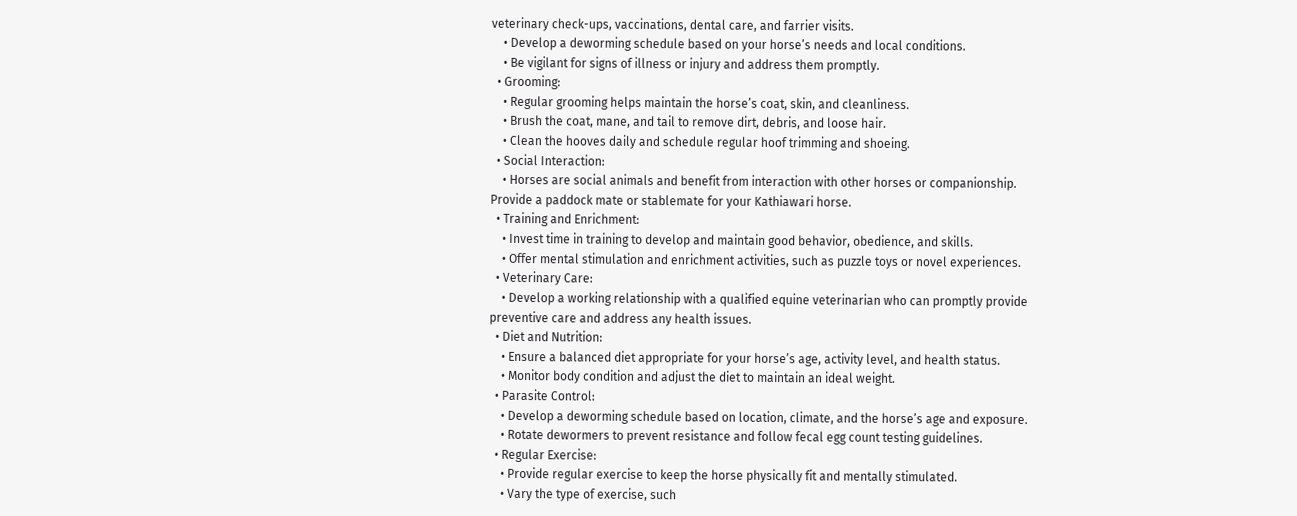veterinary check-ups, vaccinations, dental care, and farrier visits.
    • Develop a deworming schedule based on your horse’s needs and local conditions.
    • Be vigilant for signs of illness or injury and address them promptly.
  • Grooming:
    • Regular grooming helps maintain the horse’s coat, skin, and cleanliness.
    • Brush the coat, mane, and tail to remove dirt, debris, and loose hair.
    • Clean the hooves daily and schedule regular hoof trimming and shoeing.
  • Social Interaction:
    • Horses are social animals and benefit from interaction with other horses or companionship. Provide a paddock mate or stablemate for your Kathiawari horse.
  • Training and Enrichment:
    • Invest time in training to develop and maintain good behavior, obedience, and skills.
    • Offer mental stimulation and enrichment activities, such as puzzle toys or novel experiences.
  • Veterinary Care:
    • Develop a working relationship with a qualified equine veterinarian who can promptly provide preventive care and address any health issues.
  • Diet and Nutrition:
    • Ensure a balanced diet appropriate for your horse’s age, activity level, and health status.
    • Monitor body condition and adjust the diet to maintain an ideal weight.
  • Parasite Control:
    • Develop a deworming schedule based on location, climate, and the horse’s age and exposure.
    • Rotate dewormers to prevent resistance and follow fecal egg count testing guidelines.
  • Regular Exercise:
    • Provide regular exercise to keep the horse physically fit and mentally stimulated.
    • Vary the type of exercise, such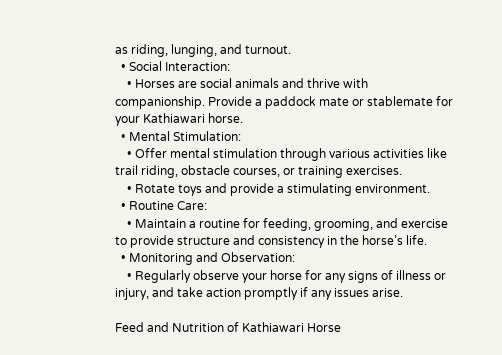as riding, lunging, and turnout.
  • Social Interaction:
    • Horses are social animals and thrive with companionship. Provide a paddock mate or stablemate for your Kathiawari horse.
  • Mental Stimulation:
    • Offer mental stimulation through various activities like trail riding, obstacle courses, or training exercises.
    • Rotate toys and provide a stimulating environment.
  • Routine Care:
    • Maintain a routine for feeding, grooming, and exercise to provide structure and consistency in the horse’s life.
  • Monitoring and Observation:
    • Regularly observe your horse for any signs of illness or injury, and take action promptly if any issues arise.

Feed and Nutrition of Kathiawari Horse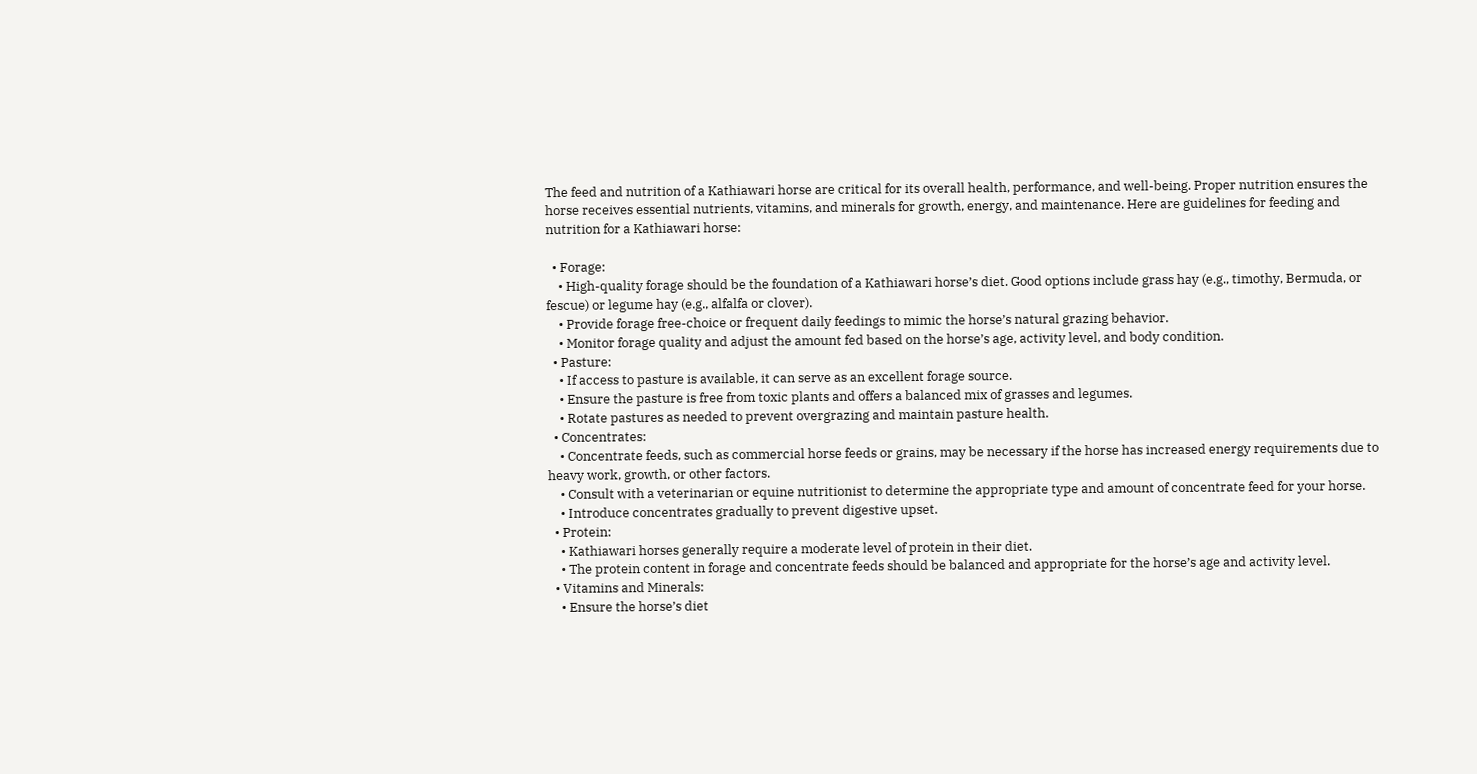The feed and nutrition of a Kathiawari horse are critical for its overall health, performance, and well-being. Proper nutrition ensures the horse receives essential nutrients, vitamins, and minerals for growth, energy, and maintenance. Here are guidelines for feeding and nutrition for a Kathiawari horse:

  • Forage:
    • High-quality forage should be the foundation of a Kathiawari horse’s diet. Good options include grass hay (e.g., timothy, Bermuda, or fescue) or legume hay (e.g., alfalfa or clover).
    • Provide forage free-choice or frequent daily feedings to mimic the horse’s natural grazing behavior.
    • Monitor forage quality and adjust the amount fed based on the horse’s age, activity level, and body condition.
  • Pasture:
    • If access to pasture is available, it can serve as an excellent forage source.
    • Ensure the pasture is free from toxic plants and offers a balanced mix of grasses and legumes.
    • Rotate pastures as needed to prevent overgrazing and maintain pasture health.
  • Concentrates:
    • Concentrate feeds, such as commercial horse feeds or grains, may be necessary if the horse has increased energy requirements due to heavy work, growth, or other factors.
    • Consult with a veterinarian or equine nutritionist to determine the appropriate type and amount of concentrate feed for your horse.
    • Introduce concentrates gradually to prevent digestive upset.
  • Protein:
    • Kathiawari horses generally require a moderate level of protein in their diet.
    • The protein content in forage and concentrate feeds should be balanced and appropriate for the horse’s age and activity level.
  • Vitamins and Minerals:
    • Ensure the horse’s diet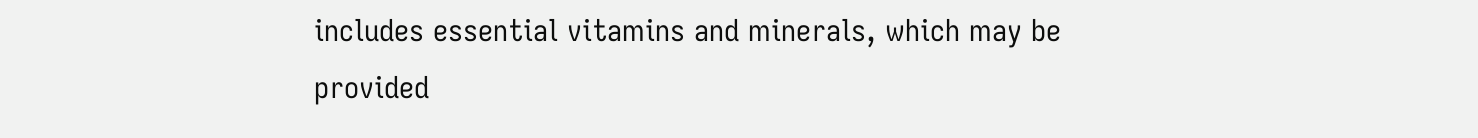includes essential vitamins and minerals, which may be provided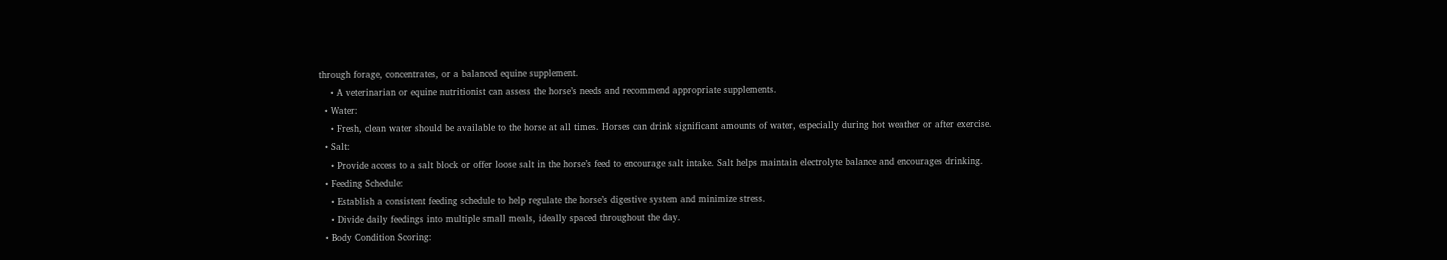through forage, concentrates, or a balanced equine supplement.
    • A veterinarian or equine nutritionist can assess the horse’s needs and recommend appropriate supplements.
  • Water:
    • Fresh, clean water should be available to the horse at all times. Horses can drink significant amounts of water, especially during hot weather or after exercise.
  • Salt:
    • Provide access to a salt block or offer loose salt in the horse’s feed to encourage salt intake. Salt helps maintain electrolyte balance and encourages drinking.
  • Feeding Schedule:
    • Establish a consistent feeding schedule to help regulate the horse’s digestive system and minimize stress.
    • Divide daily feedings into multiple small meals, ideally spaced throughout the day.
  • Body Condition Scoring: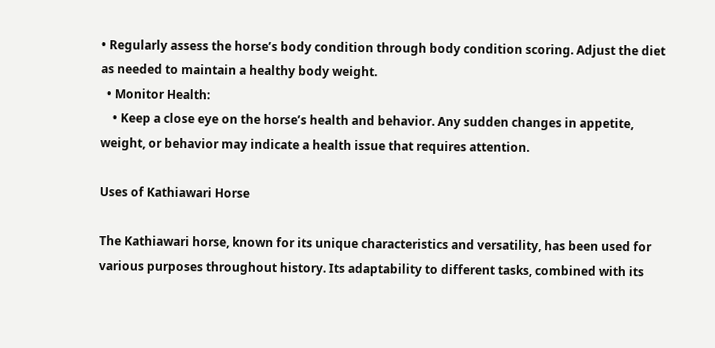• Regularly assess the horse’s body condition through body condition scoring. Adjust the diet as needed to maintain a healthy body weight.
  • Monitor Health:
    • Keep a close eye on the horse’s health and behavior. Any sudden changes in appetite, weight, or behavior may indicate a health issue that requires attention.

Uses of Kathiawari Horse

The Kathiawari horse, known for its unique characteristics and versatility, has been used for various purposes throughout history. Its adaptability to different tasks, combined with its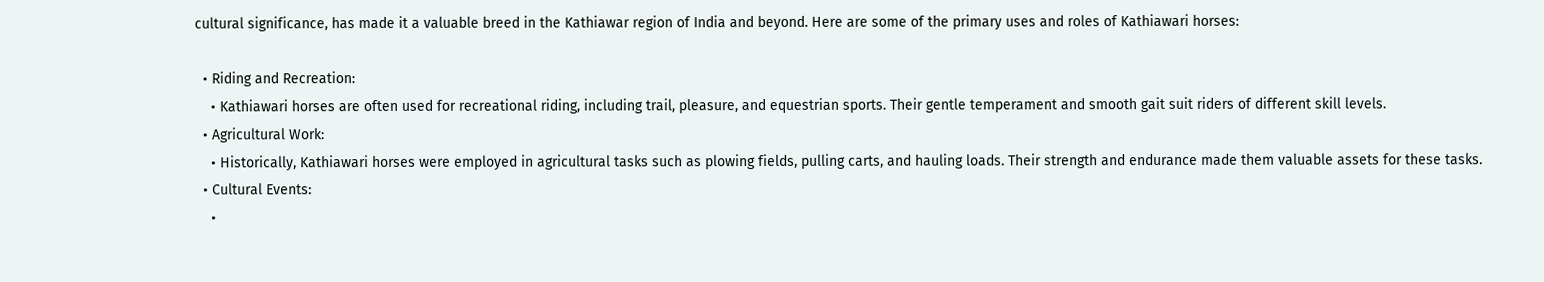cultural significance, has made it a valuable breed in the Kathiawar region of India and beyond. Here are some of the primary uses and roles of Kathiawari horses:

  • Riding and Recreation:
    • Kathiawari horses are often used for recreational riding, including trail, pleasure, and equestrian sports. Their gentle temperament and smooth gait suit riders of different skill levels.
  • Agricultural Work:
    • Historically, Kathiawari horses were employed in agricultural tasks such as plowing fields, pulling carts, and hauling loads. Their strength and endurance made them valuable assets for these tasks.
  • Cultural Events:
    •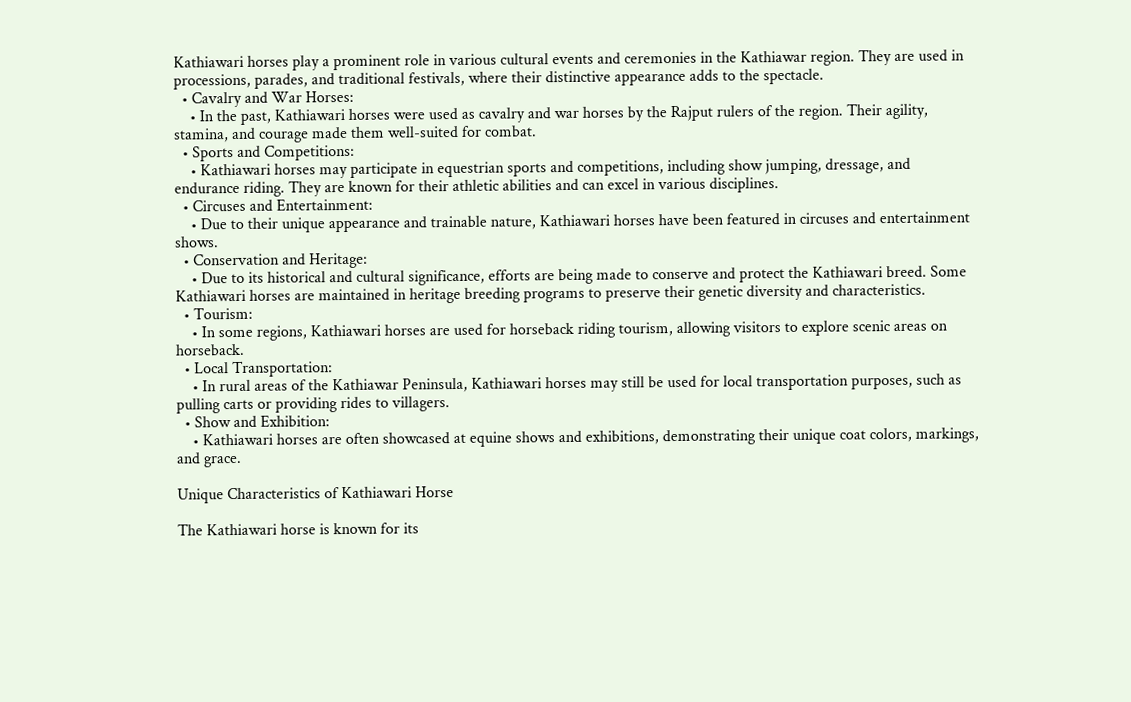Kathiawari horses play a prominent role in various cultural events and ceremonies in the Kathiawar region. They are used in processions, parades, and traditional festivals, where their distinctive appearance adds to the spectacle.
  • Cavalry and War Horses:
    • In the past, Kathiawari horses were used as cavalry and war horses by the Rajput rulers of the region. Their agility, stamina, and courage made them well-suited for combat.
  • Sports and Competitions:
    • Kathiawari horses may participate in equestrian sports and competitions, including show jumping, dressage, and endurance riding. They are known for their athletic abilities and can excel in various disciplines.
  • Circuses and Entertainment:
    • Due to their unique appearance and trainable nature, Kathiawari horses have been featured in circuses and entertainment shows.
  • Conservation and Heritage:
    • Due to its historical and cultural significance, efforts are being made to conserve and protect the Kathiawari breed. Some Kathiawari horses are maintained in heritage breeding programs to preserve their genetic diversity and characteristics.
  • Tourism:
    • In some regions, Kathiawari horses are used for horseback riding tourism, allowing visitors to explore scenic areas on horseback.
  • Local Transportation:
    • In rural areas of the Kathiawar Peninsula, Kathiawari horses may still be used for local transportation purposes, such as pulling carts or providing rides to villagers.
  • Show and Exhibition:
    • Kathiawari horses are often showcased at equine shows and exhibitions, demonstrating their unique coat colors, markings, and grace.

Unique Characteristics of Kathiawari Horse

The Kathiawari horse is known for its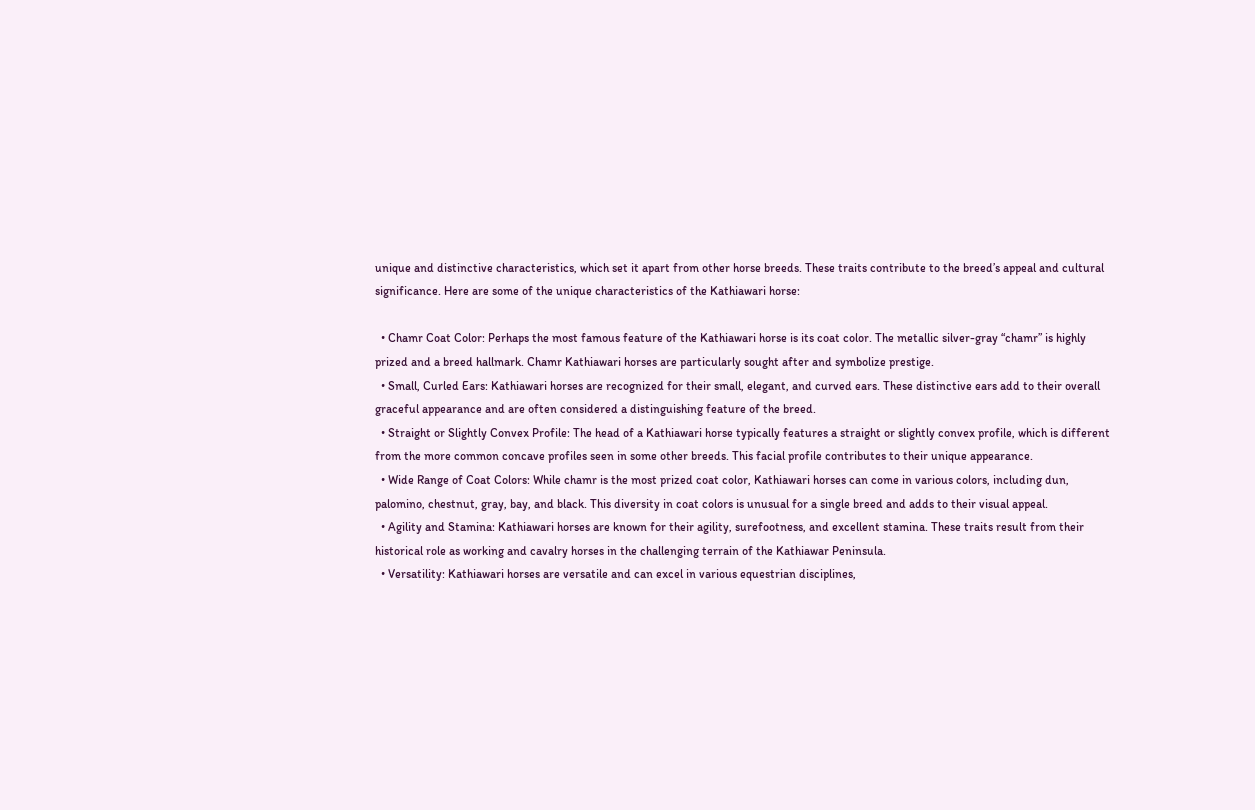unique and distinctive characteristics, which set it apart from other horse breeds. These traits contribute to the breed’s appeal and cultural significance. Here are some of the unique characteristics of the Kathiawari horse:

  • Chamr Coat Color: Perhaps the most famous feature of the Kathiawari horse is its coat color. The metallic silver-gray “chamr” is highly prized and a breed hallmark. Chamr Kathiawari horses are particularly sought after and symbolize prestige.
  • Small, Curled Ears: Kathiawari horses are recognized for their small, elegant, and curved ears. These distinctive ears add to their overall graceful appearance and are often considered a distinguishing feature of the breed.
  • Straight or Slightly Convex Profile: The head of a Kathiawari horse typically features a straight or slightly convex profile, which is different from the more common concave profiles seen in some other breeds. This facial profile contributes to their unique appearance.
  • Wide Range of Coat Colors: While chamr is the most prized coat color, Kathiawari horses can come in various colors, including dun, palomino, chestnut, gray, bay, and black. This diversity in coat colors is unusual for a single breed and adds to their visual appeal.
  • Agility and Stamina: Kathiawari horses are known for their agility, surefootness, and excellent stamina. These traits result from their historical role as working and cavalry horses in the challenging terrain of the Kathiawar Peninsula.
  • Versatility: Kathiawari horses are versatile and can excel in various equestrian disciplines,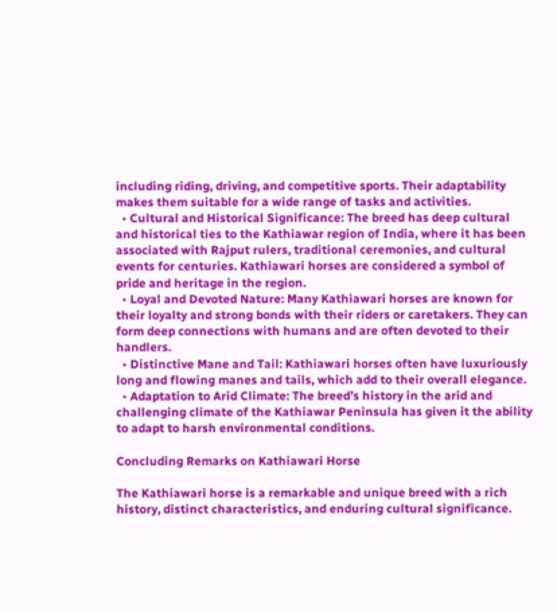including riding, driving, and competitive sports. Their adaptability makes them suitable for a wide range of tasks and activities.
  • Cultural and Historical Significance: The breed has deep cultural and historical ties to the Kathiawar region of India, where it has been associated with Rajput rulers, traditional ceremonies, and cultural events for centuries. Kathiawari horses are considered a symbol of pride and heritage in the region.
  • Loyal and Devoted Nature: Many Kathiawari horses are known for their loyalty and strong bonds with their riders or caretakers. They can form deep connections with humans and are often devoted to their handlers.
  • Distinctive Mane and Tail: Kathiawari horses often have luxuriously long and flowing manes and tails, which add to their overall elegance.
  • Adaptation to Arid Climate: The breed’s history in the arid and challenging climate of the Kathiawar Peninsula has given it the ability to adapt to harsh environmental conditions.

Concluding Remarks on Kathiawari Horse

The Kathiawari horse is a remarkable and unique breed with a rich history, distinct characteristics, and enduring cultural significance.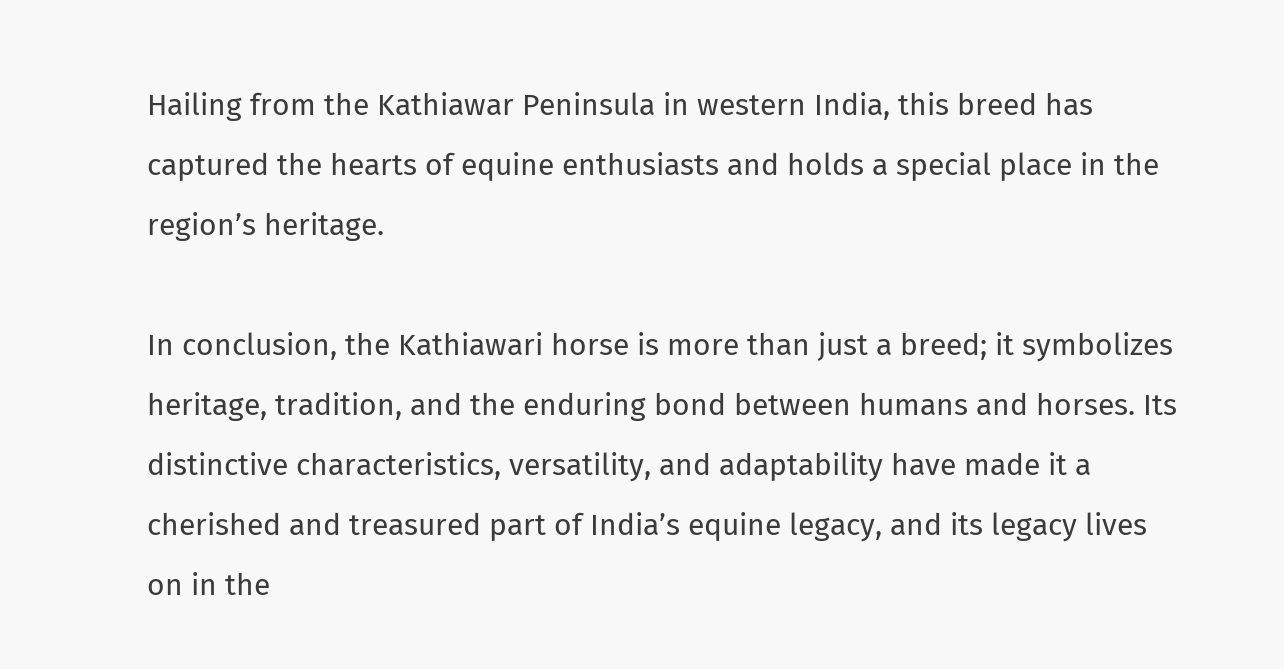Hailing from the Kathiawar Peninsula in western India, this breed has captured the hearts of equine enthusiasts and holds a special place in the region’s heritage.

In conclusion, the Kathiawari horse is more than just a breed; it symbolizes heritage, tradition, and the enduring bond between humans and horses. Its distinctive characteristics, versatility, and adaptability have made it a cherished and treasured part of India’s equine legacy, and its legacy lives on in the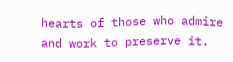hearts of those who admire and work to preserve it.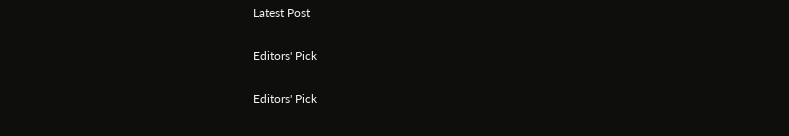Latest Post

Editors' Pick

Editors' Pick